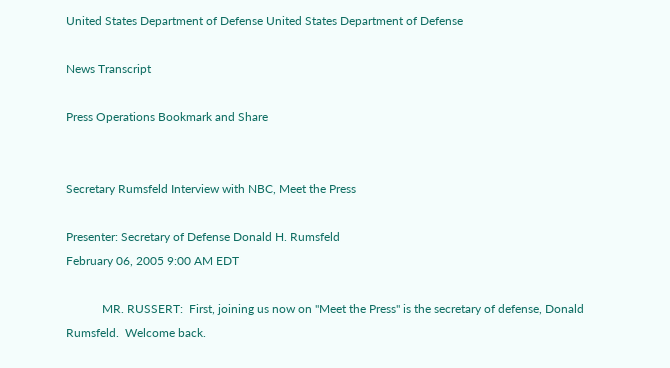United States Department of Defense United States Department of Defense

News Transcript

Press Operations Bookmark and Share


Secretary Rumsfeld Interview with NBC, Meet the Press

Presenter: Secretary of Defense Donald H. Rumsfeld
February 06, 2005 9:00 AM EDT

            MR. RUSSERT:  First, joining us now on "Meet the Press" is the secretary of defense, Donald Rumsfeld.  Welcome back.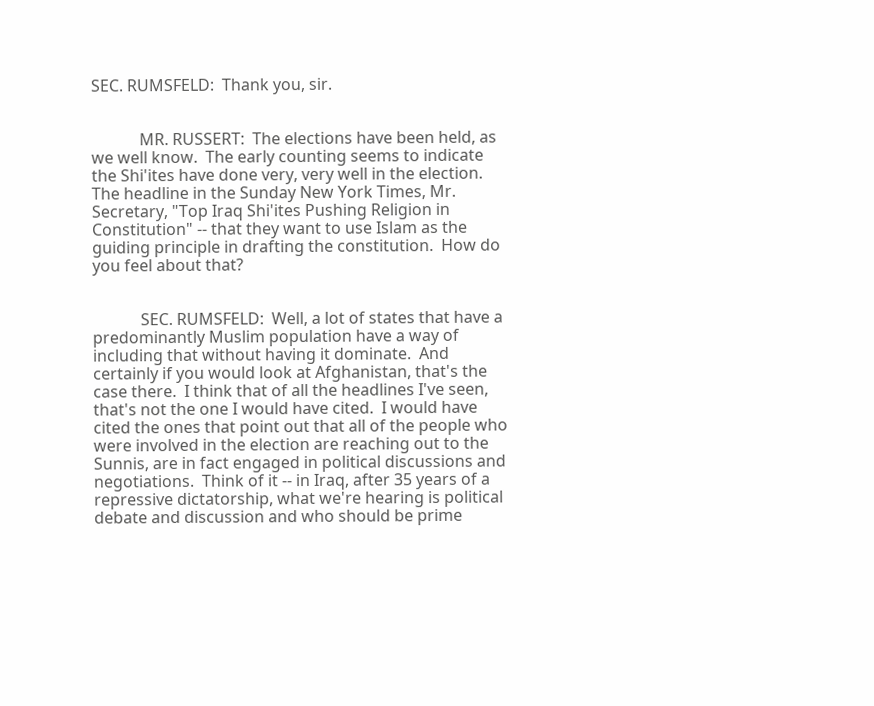SEC. RUMSFELD:  Thank you, sir.


            MR. RUSSERT:  The elections have been held, as we well know.  The early counting seems to indicate the Shi'ites have done very, very well in the election.  The headline in the Sunday New York Times, Mr. Secretary, "Top Iraq Shi'ites Pushing Religion in Constitution" -- that they want to use Islam as the guiding principle in drafting the constitution.  How do you feel about that?


            SEC. RUMSFELD:  Well, a lot of states that have a predominantly Muslim population have a way of including that without having it dominate.  And certainly if you would look at Afghanistan, that's the case there.  I think that of all the headlines I've seen, that's not the one I would have cited.  I would have cited the ones that point out that all of the people who were involved in the election are reaching out to the Sunnis, are in fact engaged in political discussions and negotiations.  Think of it -- in Iraq, after 35 years of a repressive dictatorship, what we're hearing is political debate and discussion and who should be prime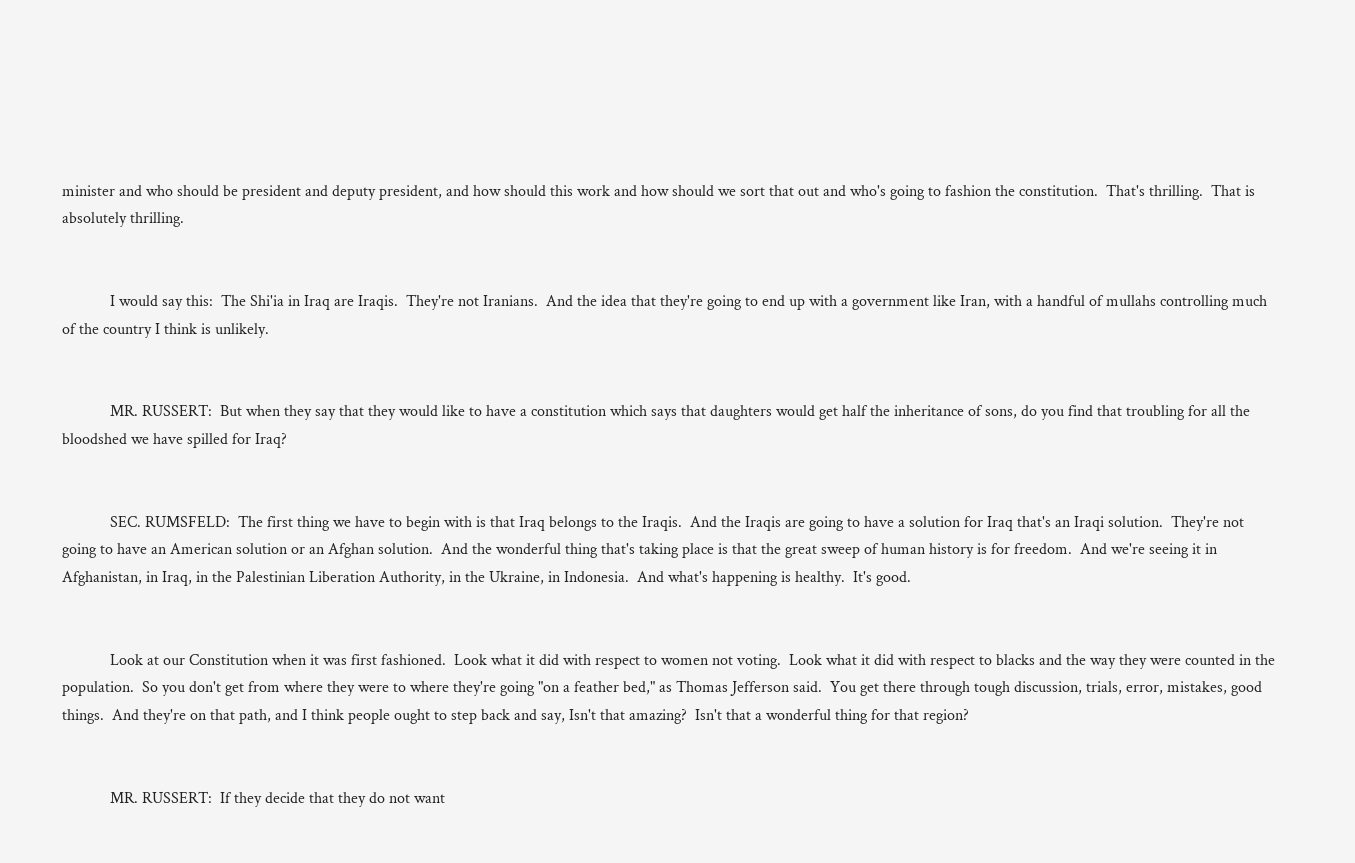minister and who should be president and deputy president, and how should this work and how should we sort that out and who's going to fashion the constitution.  That's thrilling.  That is absolutely thrilling.


            I would say this:  The Shi'ia in Iraq are Iraqis.  They're not Iranians.  And the idea that they're going to end up with a government like Iran, with a handful of mullahs controlling much of the country I think is unlikely.


            MR. RUSSERT:  But when they say that they would like to have a constitution which says that daughters would get half the inheritance of sons, do you find that troubling for all the bloodshed we have spilled for Iraq?


            SEC. RUMSFELD:  The first thing we have to begin with is that Iraq belongs to the Iraqis.  And the Iraqis are going to have a solution for Iraq that's an Iraqi solution.  They're not going to have an American solution or an Afghan solution.  And the wonderful thing that's taking place is that the great sweep of human history is for freedom.  And we're seeing it in Afghanistan, in Iraq, in the Palestinian Liberation Authority, in the Ukraine, in Indonesia.  And what's happening is healthy.  It's good.


            Look at our Constitution when it was first fashioned.  Look what it did with respect to women not voting.  Look what it did with respect to blacks and the way they were counted in the population.  So you don't get from where they were to where they're going "on a feather bed," as Thomas Jefferson said.  You get there through tough discussion, trials, error, mistakes, good things.  And they're on that path, and I think people ought to step back and say, Isn't that amazing?  Isn't that a wonderful thing for that region?


            MR. RUSSERT:  If they decide that they do not want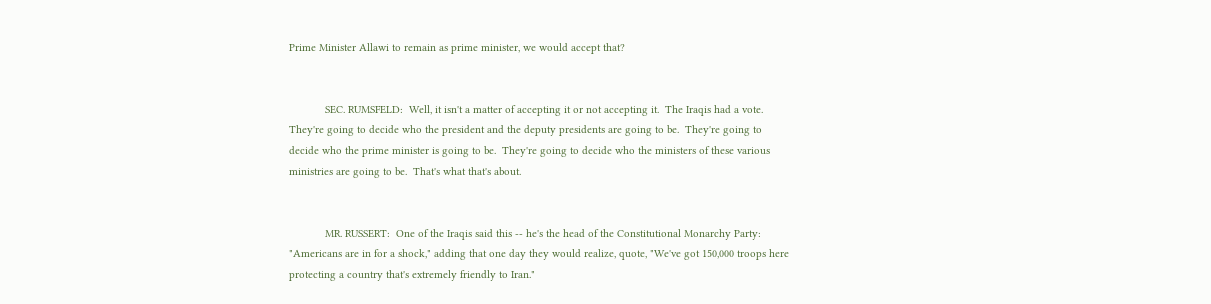Prime Minister Allawi to remain as prime minister, we would accept that?


            SEC. RUMSFELD:  Well, it isn't a matter of accepting it or not accepting it.  The Iraqis had a vote.  They're going to decide who the president and the deputy presidents are going to be.  They're going to decide who the prime minister is going to be.  They're going to decide who the ministers of these various ministries are going to be.  That's what that's about.


            MR. RUSSERT:  One of the Iraqis said this -- he's the head of the Constitutional Monarchy Party:  "Americans are in for a shock," adding that one day they would realize, quote, "We've got 150,000 troops here protecting a country that's extremely friendly to Iran."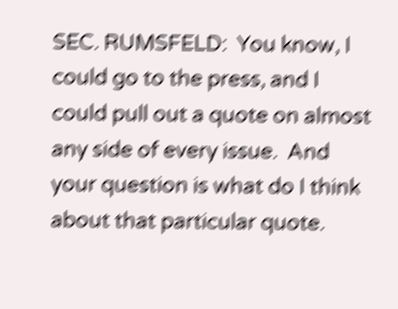SEC. RUMSFELD:  You know, I could go to the press, and I could pull out a quote on almost any side of every issue.  And your question is what do I think about that particular quote.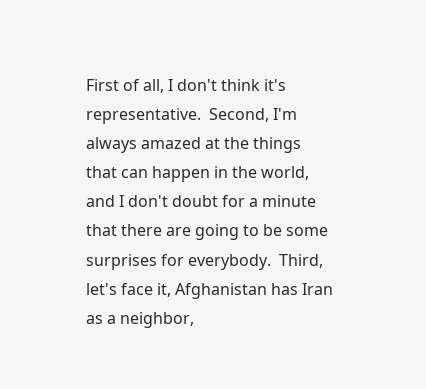First of all, I don't think it's representative.  Second, I'm always amazed at the things that can happen in the world, and I don't doubt for a minute that there are going to be some surprises for everybody.  Third, let's face it, Afghanistan has Iran as a neighbor,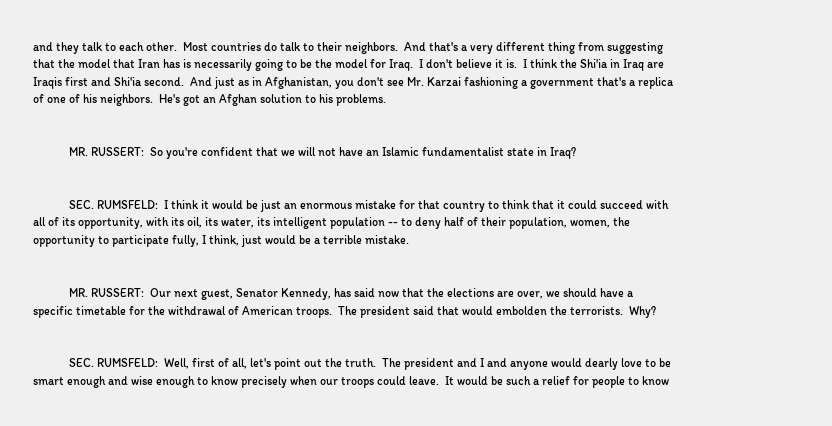and they talk to each other.  Most countries do talk to their neighbors.  And that's a very different thing from suggesting that the model that Iran has is necessarily going to be the model for Iraq.  I don't believe it is.  I think the Shi'ia in Iraq are Iraqis first and Shi'ia second.  And just as in Afghanistan, you don't see Mr. Karzai fashioning a government that's a replica of one of his neighbors.  He's got an Afghan solution to his problems.


            MR. RUSSERT:  So you're confident that we will not have an Islamic fundamentalist state in Iraq?


            SEC. RUMSFELD:  I think it would be just an enormous mistake for that country to think that it could succeed with all of its opportunity, with its oil, its water, its intelligent population -- to deny half of their population, women, the opportunity to participate fully, I think, just would be a terrible mistake.


            MR. RUSSERT:  Our next guest, Senator Kennedy, has said now that the elections are over, we should have a specific timetable for the withdrawal of American troops.  The president said that would embolden the terrorists.  Why?


            SEC. RUMSFELD:  Well, first of all, let's point out the truth.  The president and I and anyone would dearly love to be smart enough and wise enough to know precisely when our troops could leave.  It would be such a relief for people to know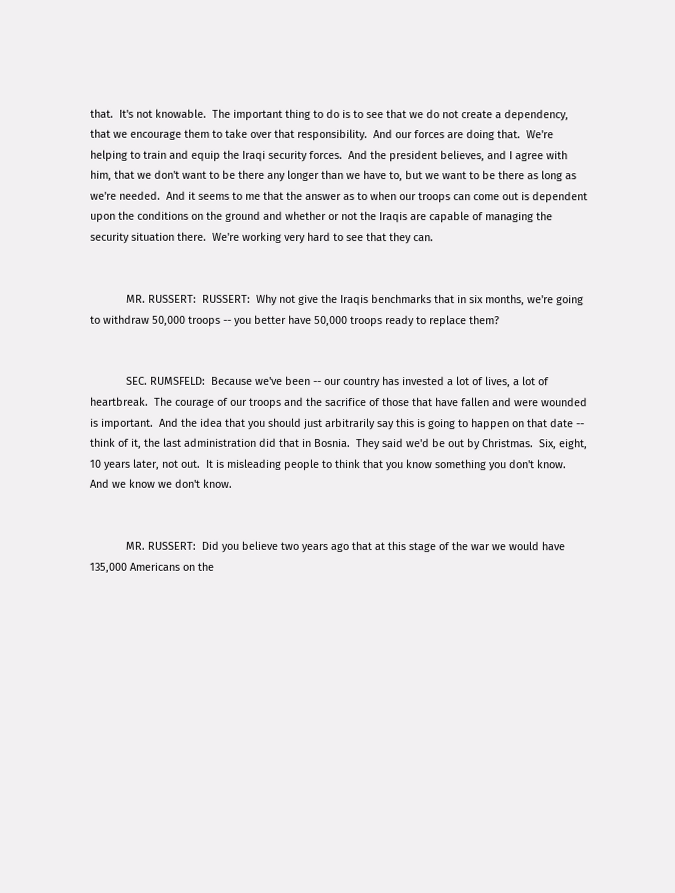that.  It's not knowable.  The important thing to do is to see that we do not create a dependency, that we encourage them to take over that responsibility.  And our forces are doing that.  We're helping to train and equip the Iraqi security forces.  And the president believes, and I agree with him, that we don't want to be there any longer than we have to, but we want to be there as long as we're needed.  And it seems to me that the answer as to when our troops can come out is dependent upon the conditions on the ground and whether or not the Iraqis are capable of managing the security situation there.  We're working very hard to see that they can.


            MR. RUSSERT:  RUSSERT:  Why not give the Iraqis benchmarks that in six months, we're going to withdraw 50,000 troops -- you better have 50,000 troops ready to replace them?


            SEC. RUMSFELD:  Because we've been -- our country has invested a lot of lives, a lot of heartbreak.  The courage of our troops and the sacrifice of those that have fallen and were wounded is important.  And the idea that you should just arbitrarily say this is going to happen on that date -- think of it, the last administration did that in Bosnia.  They said we'd be out by Christmas.  Six, eight, 10 years later, not out.  It is misleading people to think that you know something you don't know.  And we know we don't know.


            MR. RUSSERT:  Did you believe two years ago that at this stage of the war we would have 135,000 Americans on the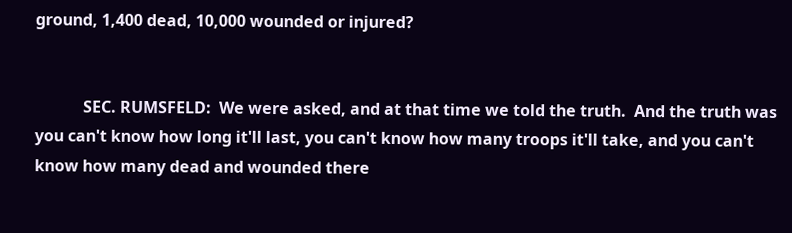ground, 1,400 dead, 10,000 wounded or injured?


            SEC. RUMSFELD:  We were asked, and at that time we told the truth.  And the truth was you can't know how long it'll last, you can't know how many troops it'll take, and you can't know how many dead and wounded there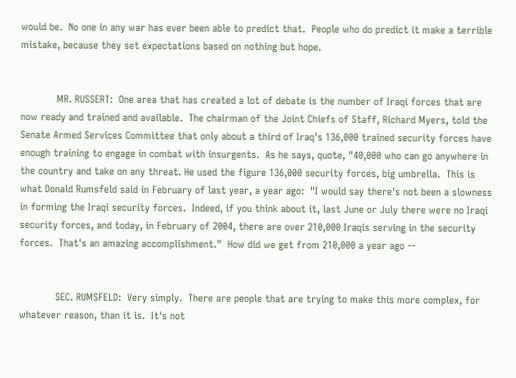would be.  No one in any war has ever been able to predict that.  People who do predict it make a terrible mistake, because they set expectations based on nothing but hope.


            MR. RUSSERT:  One area that has created a lot of debate is the number of Iraqi forces that are now ready and trained and available.  The chairman of the Joint Chiefs of Staff, Richard Myers, told the Senate Armed Services Committee that only about a third of Iraq's 136,000 trained security forces have enough training to engage in combat with insurgents.  As he says, quote, "40,000 who can go anywhere in the country and take on any threat. He used the figure 136,000 security forces, big umbrella.  This is what Donald Rumsfeld said in February of last year, a year ago:  "I would say there's not been a slowness in forming the Iraqi security forces.  Indeed, if you think about it, last June or July there were no Iraqi security forces, and today, in February of 2004, there are over 210,000 Iraqis serving in the security forces.  That's an amazing accomplishment."  How did we get from 210,000 a year ago --


            SEC. RUMSFELD:  Very simply.  There are people that are trying to make this more complex, for whatever reason, than it is.  It's not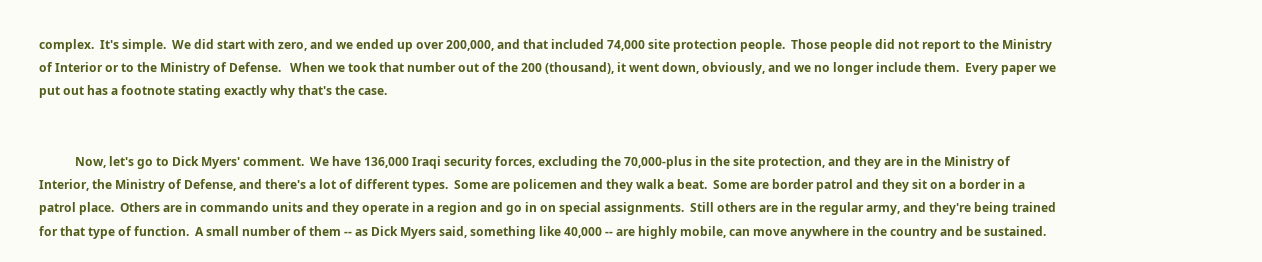complex.  It's simple.  We did start with zero, and we ended up over 200,000, and that included 74,000 site protection people.  Those people did not report to the Ministry of Interior or to the Ministry of Defense.   When we took that number out of the 200 (thousand), it went down, obviously, and we no longer include them.  Every paper we put out has a footnote stating exactly why that's the case.


            Now, let's go to Dick Myers' comment.  We have 136,000 Iraqi security forces, excluding the 70,000-plus in the site protection, and they are in the Ministry of Interior, the Ministry of Defense, and there's a lot of different types.  Some are policemen and they walk a beat.  Some are border patrol and they sit on a border in a patrol place.  Others are in commando units and they operate in a region and go in on special assignments.  Still others are in the regular army, and they're being trained for that type of function.  A small number of them -- as Dick Myers said, something like 40,000 -- are highly mobile, can move anywhere in the country and be sustained.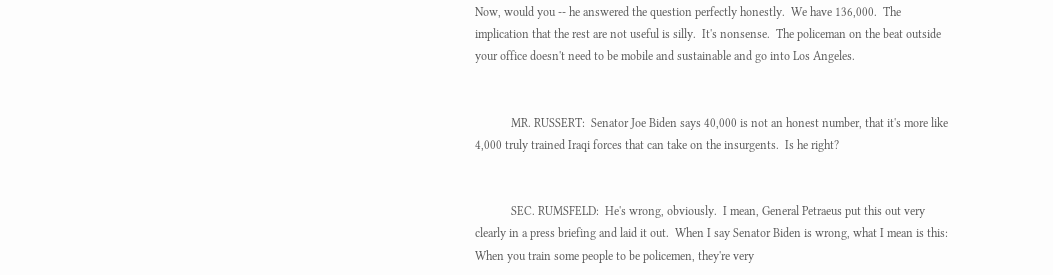Now, would you -- he answered the question perfectly honestly.  We have 136,000.  The implication that the rest are not useful is silly.  It's nonsense.  The policeman on the beat outside your office doesn't need to be mobile and sustainable and go into Los Angeles.


            MR. RUSSERT:  Senator Joe Biden says 40,000 is not an honest number, that it's more like 4,000 truly trained Iraqi forces that can take on the insurgents.  Is he right?


            SEC. RUMSFELD:  He's wrong, obviously.  I mean, General Petraeus put this out very clearly in a press briefing and laid it out.  When I say Senator Biden is wrong, what I mean is this:  When you train some people to be policemen, they're very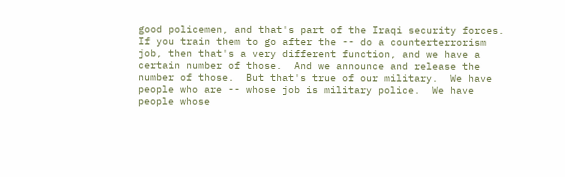good policemen, and that's part of the Iraqi security forces.  If you train them to go after the -- do a counterterrorism job, then that's a very different function, and we have a certain number of those.  And we announce and release the number of those.  But that's true of our military.  We have people who are -- whose job is military police.  We have people whose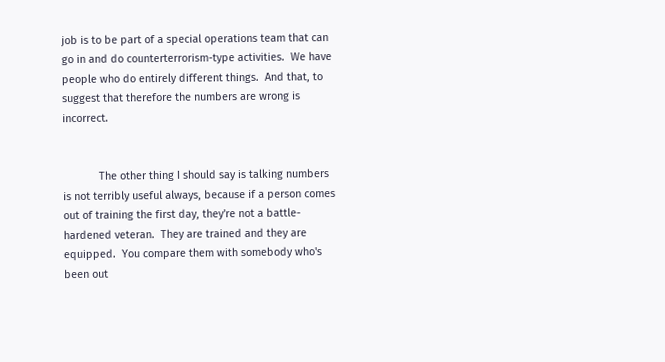job is to be part of a special operations team that can go in and do counterterrorism-type activities.  We have people who do entirely different things.  And that, to suggest that therefore the numbers are wrong is incorrect.


            The other thing I should say is talking numbers is not terribly useful always, because if a person comes out of training the first day, they're not a battle-hardened veteran.  They are trained and they are equipped.  You compare them with somebody who's been out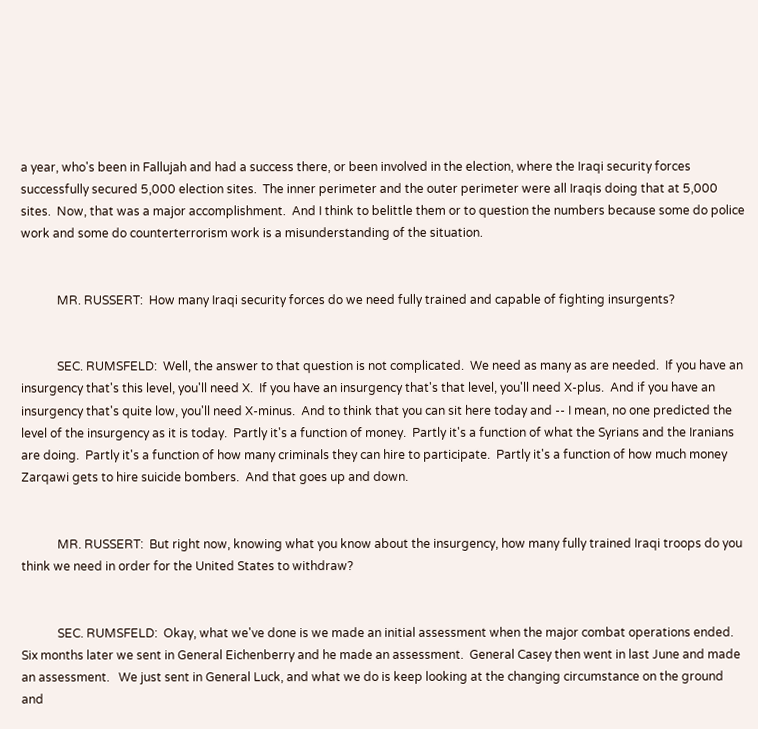a year, who's been in Fallujah and had a success there, or been involved in the election, where the Iraqi security forces successfully secured 5,000 election sites.  The inner perimeter and the outer perimeter were all Iraqis doing that at 5,000 sites.  Now, that was a major accomplishment.  And I think to belittle them or to question the numbers because some do police work and some do counterterrorism work is a misunderstanding of the situation.


            MR. RUSSERT:  How many Iraqi security forces do we need fully trained and capable of fighting insurgents?


            SEC. RUMSFELD:  Well, the answer to that question is not complicated.  We need as many as are needed.  If you have an insurgency that's this level, you'll need X.  If you have an insurgency that's that level, you'll need X-plus.  And if you have an insurgency that's quite low, you'll need X-minus.  And to think that you can sit here today and -- I mean, no one predicted the level of the insurgency as it is today.  Partly it's a function of money.  Partly it's a function of what the Syrians and the Iranians are doing.  Partly it's a function of how many criminals they can hire to participate.  Partly it's a function of how much money Zarqawi gets to hire suicide bombers.  And that goes up and down.


            MR. RUSSERT:  But right now, knowing what you know about the insurgency, how many fully trained Iraqi troops do you think we need in order for the United States to withdraw?


            SEC. RUMSFELD:  Okay, what we've done is we made an initial assessment when the major combat operations ended.  Six months later we sent in General Eichenberry and he made an assessment.  General Casey then went in last June and made an assessment.   We just sent in General Luck, and what we do is keep looking at the changing circumstance on the ground and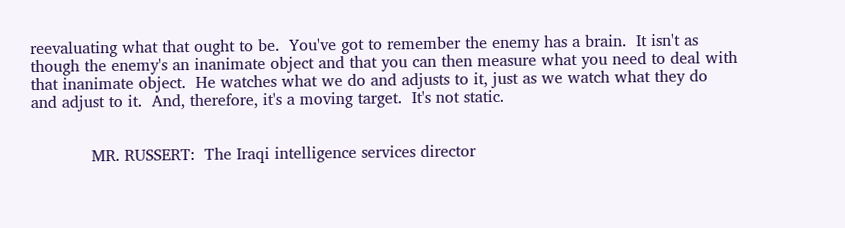reevaluating what that ought to be.  You've got to remember the enemy has a brain.  It isn't as though the enemy's an inanimate object and that you can then measure what you need to deal with that inanimate object.  He watches what we do and adjusts to it, just as we watch what they do and adjust to it.  And, therefore, it's a moving target.  It's not static.


            MR. RUSSERT:  The Iraqi intelligence services director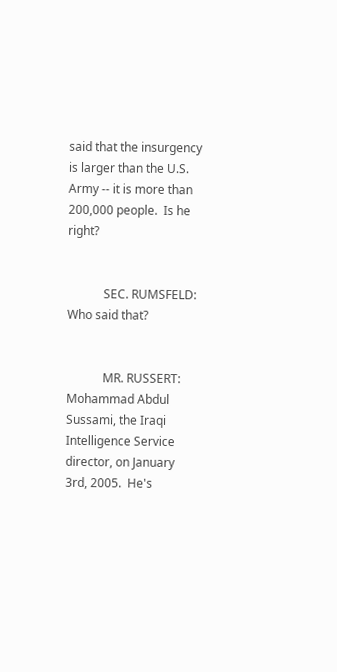said that the insurgency is larger than the U.S. Army -- it is more than 200,000 people.  Is he right?


            SEC. RUMSFELD:  Who said that?


            MR. RUSSERT:  Mohammad Abdul Sussami, the Iraqi Intelligence Service director, on January 3rd, 2005.  He's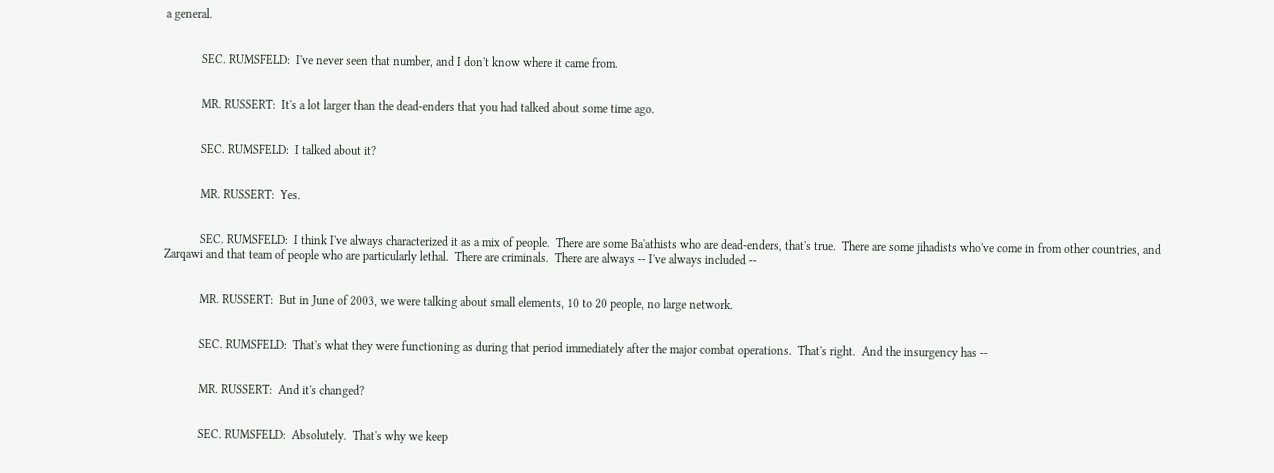a general.


            SEC. RUMSFELD:  I've never seen that number, and I don't know where it came from.


            MR. RUSSERT:  It's a lot larger than the dead-enders that you had talked about some time ago.


            SEC. RUMSFELD:  I talked about it?


            MR. RUSSERT:  Yes.


            SEC. RUMSFELD:  I think I've always characterized it as a mix of people.  There are some Ba'athists who are dead-enders, that's true.  There are some jihadists who've come in from other countries, and Zarqawi and that team of people who are particularly lethal.  There are criminals.  There are always -- I've always included --


            MR. RUSSERT:  But in June of 2003, we were talking about small elements, 10 to 20 people, no large network.


            SEC. RUMSFELD:  That's what they were functioning as during that period immediately after the major combat operations.  That's right.  And the insurgency has --


            MR. RUSSERT:  And it's changed?


            SEC. RUMSFELD:  Absolutely.  That's why we keep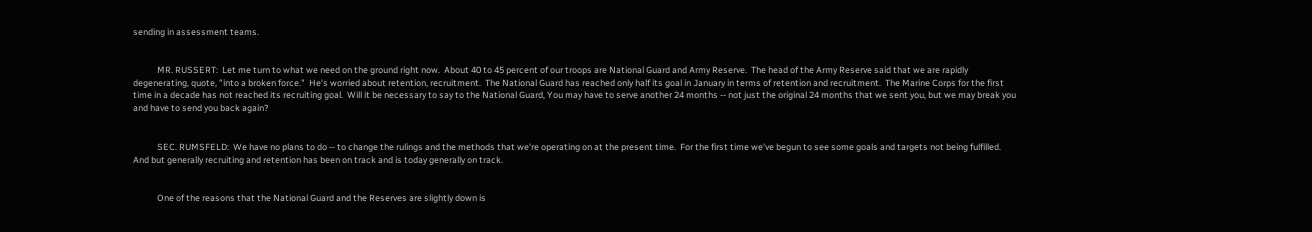sending in assessment teams.


            MR. RUSSERT:  Let me turn to what we need on the ground right now.  About 40 to 45 percent of our troops are National Guard and Army Reserve.  The head of the Army Reserve said that we are rapidly degenerating, quote, "into a broken force."  He's worried about retention, recruitment.  The National Guard has reached only half its goal in January in terms of retention and recruitment.  The Marine Corps for the first time in a decade has not reached its recruiting goal.  Will it be necessary to say to the National Guard, You may have to serve another 24 months -- not just the original 24 months that we sent you, but we may break you and have to send you back again?


            SEC. RUMSFELD:  We have no plans to do -- to change the rulings and the methods that we're operating on at the present time.  For the first time we've begun to see some goals and targets not being fulfilled.  And but generally recruiting and retention has been on track and is today generally on track.


            One of the reasons that the National Guard and the Reserves are slightly down is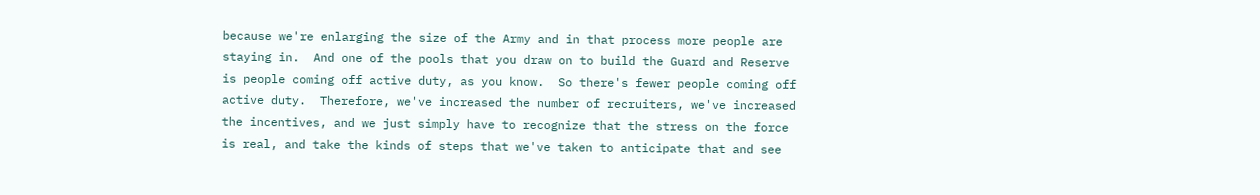because we're enlarging the size of the Army and in that process more people are staying in.  And one of the pools that you draw on to build the Guard and Reserve is people coming off active duty, as you know.  So there's fewer people coming off active duty.  Therefore, we've increased the number of recruiters, we've increased the incentives, and we just simply have to recognize that the stress on the force is real, and take the kinds of steps that we've taken to anticipate that and see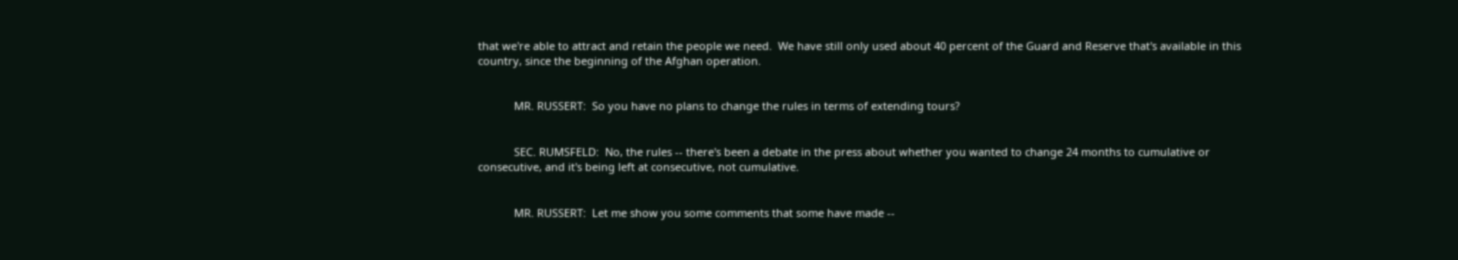that we're able to attract and retain the people we need.  We have still only used about 40 percent of the Guard and Reserve that's available in this country, since the beginning of the Afghan operation.


            MR. RUSSERT:  So you have no plans to change the rules in terms of extending tours?


            SEC. RUMSFELD:  No, the rules -- there's been a debate in the press about whether you wanted to change 24 months to cumulative or consecutive, and it's being left at consecutive, not cumulative.


            MR. RUSSERT:  Let me show you some comments that some have made --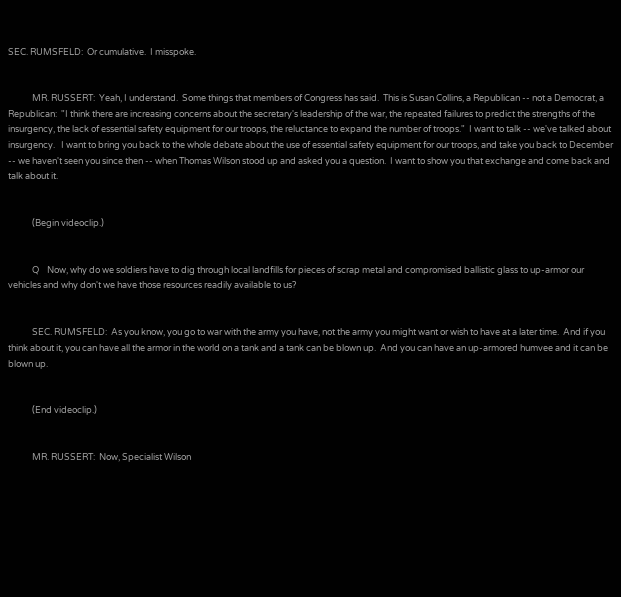SEC. RUMSFELD:  Or cumulative.  I misspoke.


            MR. RUSSERT:  Yeah, I understand.  Some things that members of Congress has said.  This is Susan Collins, a Republican -- not a Democrat, a Republican:  "I think there are increasing concerns about the secretary's leadership of the war, the repeated failures to predict the strengths of the insurgency, the lack of essential safety equipment for our troops, the reluctance to expand the number of troops."  I want to talk -- we've talked about insurgency.   I want to bring you back to the whole debate about the use of essential safety equipment for our troops, and take you back to December -- we haven't seen you since then -- when Thomas Wilson stood up and asked you a question.  I want to show you that exchange and come back and talk about it.


            (Begin videoclip.)


            Q    Now, why do we soldiers have to dig through local landfills for pieces of scrap metal and compromised ballistic glass to up-armor our vehicles and why don't we have those resources readily available to us?


            SEC. RUMSFELD:  As you know, you go to war with the army you have, not the army you might want or wish to have at a later time.  And if you think about it, you can have all the armor in the world on a tank and a tank can be blown up.  And you can have an up-armored humvee and it can be blown up.


            (End videoclip.)


            MR. RUSSERT:  Now, Specialist Wilson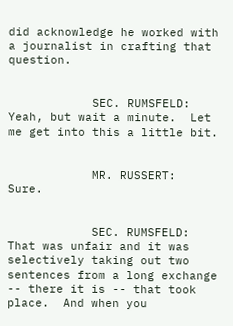did acknowledge he worked with a journalist in crafting that question.


            SEC. RUMSFELD:  Yeah, but wait a minute.  Let me get into this a little bit.


            MR. RUSSERT:  Sure.


            SEC. RUMSFELD:  That was unfair and it was selectively taking out two sentences from a long exchange -- there it is -- that took place.  And when you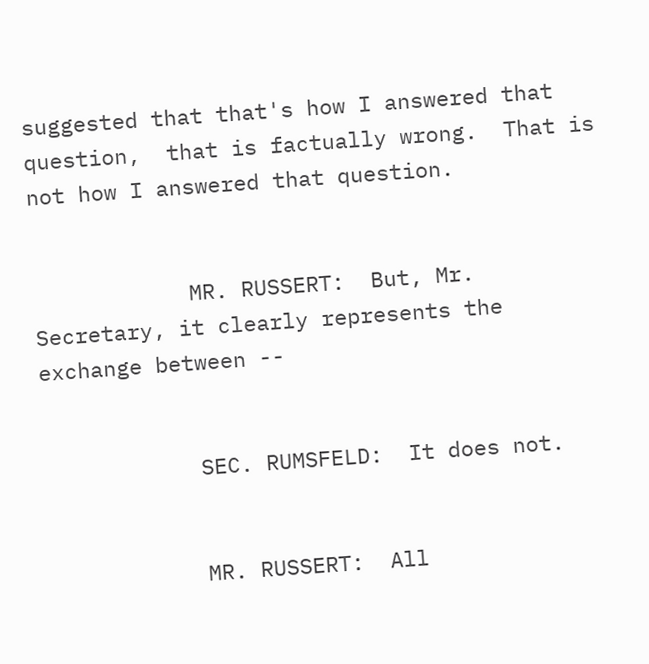suggested that that's how I answered that question,  that is factually wrong.  That is not how I answered that question.


            MR. RUSSERT:  But, Mr. Secretary, it clearly represents the exchange between --


            SEC. RUMSFELD:  It does not.


            MR. RUSSERT:  All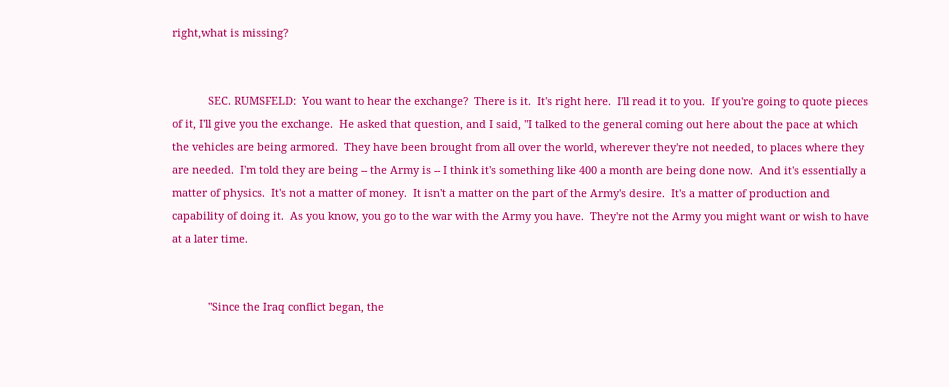right,what is missing?


            SEC. RUMSFELD:  You want to hear the exchange?  There is it.  It's right here.  I'll read it to you.  If you're going to quote pieces of it, I'll give you the exchange.  He asked that question, and I said, "I talked to the general coming out here about the pace at which the vehicles are being armored.  They have been brought from all over the world, wherever they're not needed, to places where they are needed.  I'm told they are being -- the Army is -- I think it's something like 400 a month are being done now.  And it's essentially a matter of physics.  It's not a matter of money.  It isn't a matter on the part of the Army's desire.  It's a matter of production and capability of doing it.  As you know, you go to the war with the Army you have.  They're not the Army you might want or wish to have at a later time.


            "Since the Iraq conflict began, the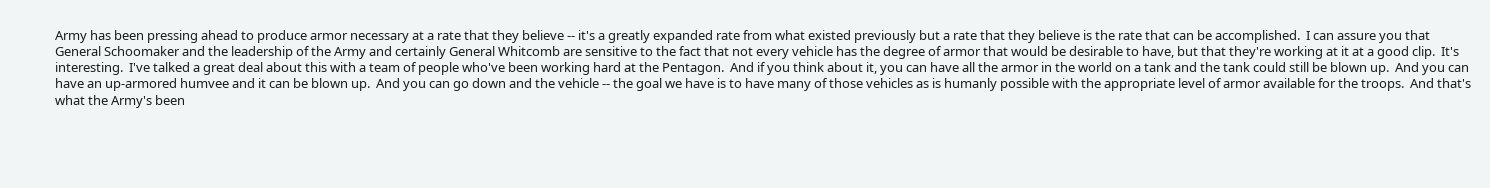Army has been pressing ahead to produce armor necessary at a rate that they believe -- it's a greatly expanded rate from what existed previously but a rate that they believe is the rate that can be accomplished.  I can assure you that General Schoomaker and the leadership of the Army and certainly General Whitcomb are sensitive to the fact that not every vehicle has the degree of armor that would be desirable to have, but that they're working at it at a good clip.  It's interesting.  I've talked a great deal about this with a team of people who've been working hard at the Pentagon.  And if you think about it, you can have all the armor in the world on a tank and the tank could still be blown up.  And you can have an up-armored humvee and it can be blown up.  And you can go down and the vehicle -- the goal we have is to have many of those vehicles as is humanly possible with the appropriate level of armor available for the troops.  And that's what the Army's been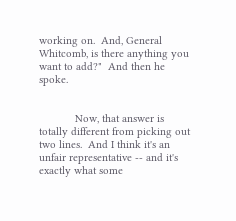working on.  And, General Whitcomb, is there anything you want to add?"  And then he spoke.


            Now, that answer is totally different from picking out two lines.  And I think it's an unfair representative -- and it's exactly what some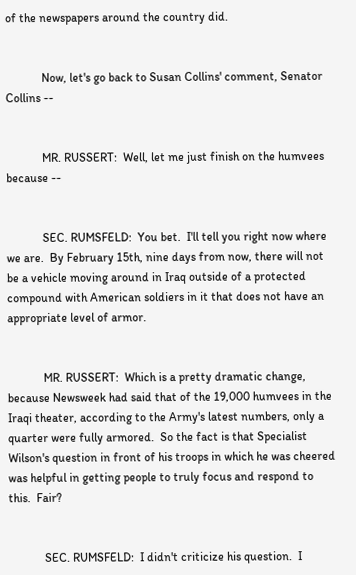of the newspapers around the country did.


            Now, let's go back to Susan Collins' comment, Senator Collins --


            MR. RUSSERT:  Well, let me just finish on the humvees because --


            SEC. RUMSFELD:  You bet.  I'll tell you right now where we are.  By February 15th, nine days from now, there will not be a vehicle moving around in Iraq outside of a protected compound with American soldiers in it that does not have an appropriate level of armor.


            MR. RUSSERT:  Which is a pretty dramatic change, because Newsweek had said that of the 19,000 humvees in the Iraqi theater, according to the Army's latest numbers, only a quarter were fully armored.  So the fact is that Specialist Wilson's question in front of his troops in which he was cheered was helpful in getting people to truly focus and respond to this.  Fair?


            SEC. RUMSFELD:  I didn't criticize his question.  I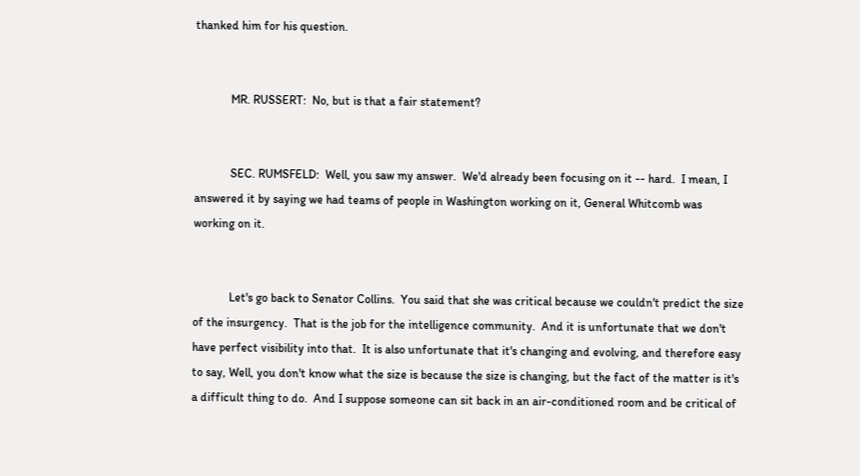thanked him for his question.


            MR. RUSSERT:  No, but is that a fair statement?


            SEC. RUMSFELD:  Well, you saw my answer.  We'd already been focusing on it -- hard.  I mean, I answered it by saying we had teams of people in Washington working on it, General Whitcomb was working on it.


            Let's go back to Senator Collins.  You said that she was critical because we couldn't predict the size of the insurgency.  That is the job for the intelligence community.  And it is unfortunate that we don't have perfect visibility into that.  It is also unfortunate that it's changing and evolving, and therefore easy to say, Well, you don't know what the size is because the size is changing, but the fact of the matter is it's a difficult thing to do.  And I suppose someone can sit back in an air-conditioned room and be critical of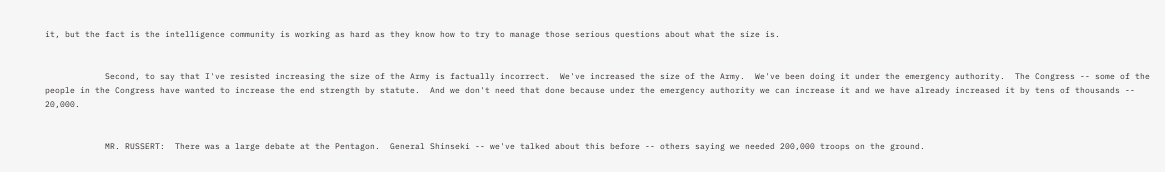it, but the fact is the intelligence community is working as hard as they know how to try to manage those serious questions about what the size is.


            Second, to say that I've resisted increasing the size of the Army is factually incorrect.  We've increased the size of the Army.  We've been doing it under the emergency authority.  The Congress -- some of the people in the Congress have wanted to increase the end strength by statute.  And we don't need that done because under the emergency authority we can increase it and we have already increased it by tens of thousands -- 20,000.


            MR. RUSSERT:  There was a large debate at the Pentagon.  General Shinseki -- we've talked about this before -- others saying we needed 200,000 troops on the ground.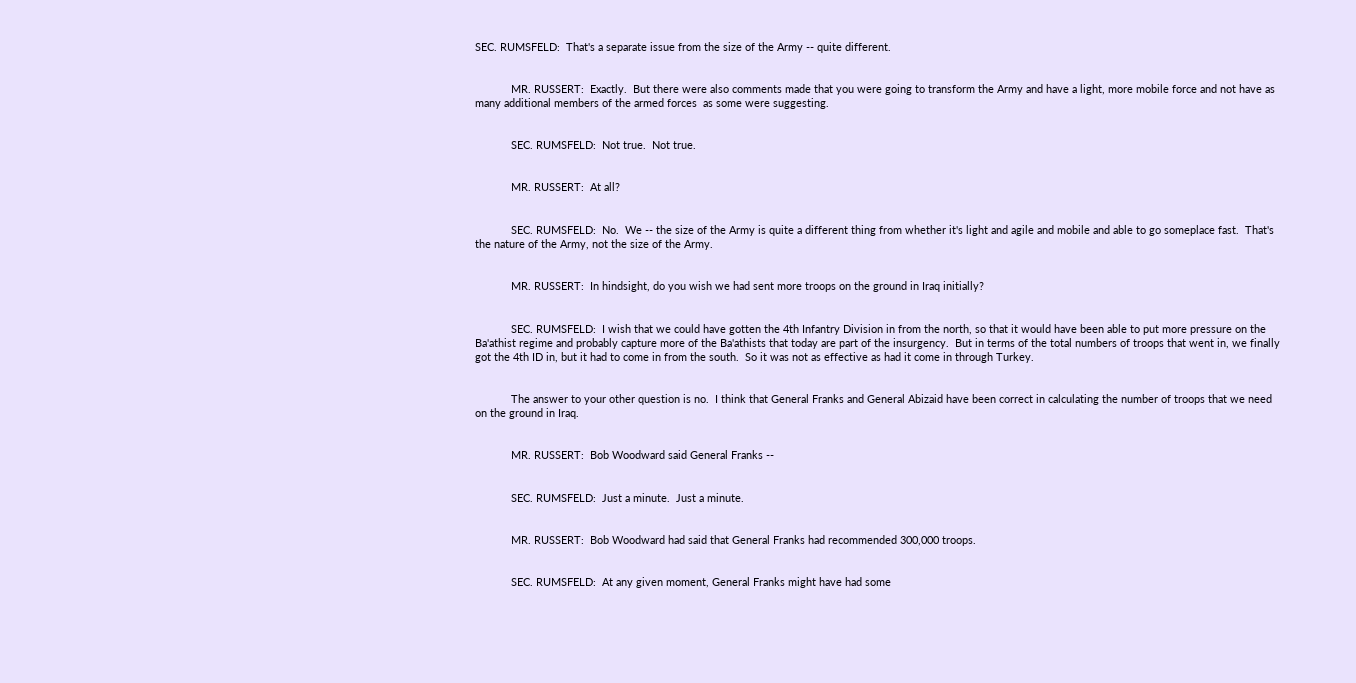SEC. RUMSFELD:  That's a separate issue from the size of the Army -- quite different.


            MR. RUSSERT:  Exactly.  But there were also comments made that you were going to transform the Army and have a light, more mobile force and not have as many additional members of the armed forces  as some were suggesting.


            SEC. RUMSFELD:  Not true.  Not true.


            MR. RUSSERT:  At all?


            SEC. RUMSFELD:  No.  We -- the size of the Army is quite a different thing from whether it's light and agile and mobile and able to go someplace fast.  That's the nature of the Army, not the size of the Army.


            MR. RUSSERT:  In hindsight, do you wish we had sent more troops on the ground in Iraq initially?


            SEC. RUMSFELD:  I wish that we could have gotten the 4th Infantry Division in from the north, so that it would have been able to put more pressure on the Ba'athist regime and probably capture more of the Ba'athists that today are part of the insurgency.  But in terms of the total numbers of troops that went in, we finally got the 4th ID in, but it had to come in from the south.  So it was not as effective as had it come in through Turkey.


            The answer to your other question is no.  I think that General Franks and General Abizaid have been correct in calculating the number of troops that we need on the ground in Iraq.


            MR. RUSSERT:  Bob Woodward said General Franks --


            SEC. RUMSFELD:  Just a minute.  Just a minute.


            MR. RUSSERT:  Bob Woodward had said that General Franks had recommended 300,000 troops.


            SEC. RUMSFELD:  At any given moment, General Franks might have had some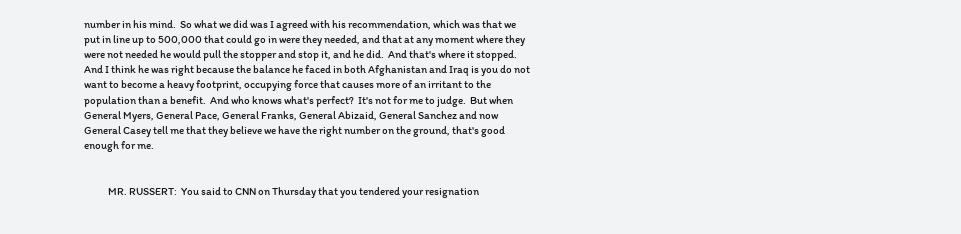number in his mind.  So what we did was I agreed with his recommendation, which was that we put in line up to 500,000 that could go in were they needed, and that at any moment where they were not needed he would pull the stopper and stop it, and he did.  And that's where it stopped.  And I think he was right because the balance he faced in both Afghanistan and Iraq is you do not want to become a heavy footprint, occupying force that causes more of an irritant to the population than a benefit.  And who knows what's perfect?  It's not for me to judge.  But when General Myers, General Pace, General Franks, General Abizaid, General Sanchez and now General Casey tell me that they believe we have the right number on the ground, that's good enough for me.


            MR. RUSSERT:  You said to CNN on Thursday that you tendered your resignation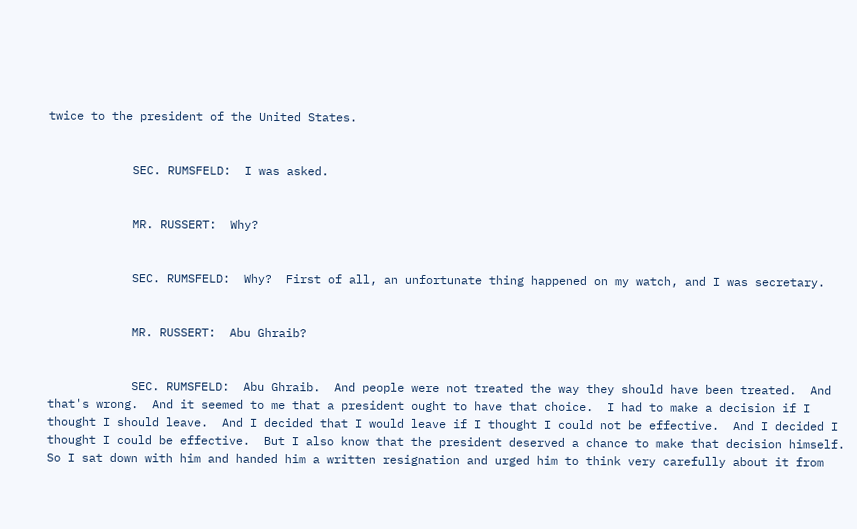twice to the president of the United States.


            SEC. RUMSFELD:  I was asked.


            MR. RUSSERT:  Why?


            SEC. RUMSFELD:  Why?  First of all, an unfortunate thing happened on my watch, and I was secretary.


            MR. RUSSERT:  Abu Ghraib?


            SEC. RUMSFELD:  Abu Ghraib.  And people were not treated the way they should have been treated.  And that's wrong.  And it seemed to me that a president ought to have that choice.  I had to make a decision if I thought I should leave.  And I decided that I would leave if I thought I could not be effective.  And I decided I thought I could be effective.  But I also know that the president deserved a chance to make that decision himself.  So I sat down with him and handed him a written resignation and urged him to think very carefully about it from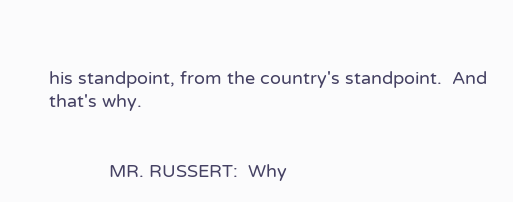his standpoint, from the country's standpoint.  And that's why.


            MR. RUSSERT:  Why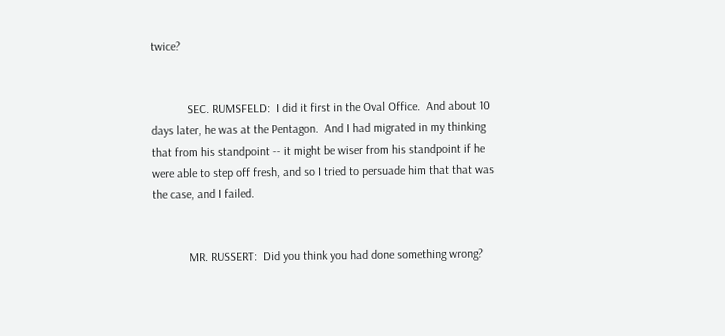twice?


            SEC. RUMSFELD:  I did it first in the Oval Office.  And about 10 days later, he was at the Pentagon.  And I had migrated in my thinking that from his standpoint -- it might be wiser from his standpoint if he were able to step off fresh, and so I tried to persuade him that that was the case, and I failed.


            MR. RUSSERT:  Did you think you had done something wrong?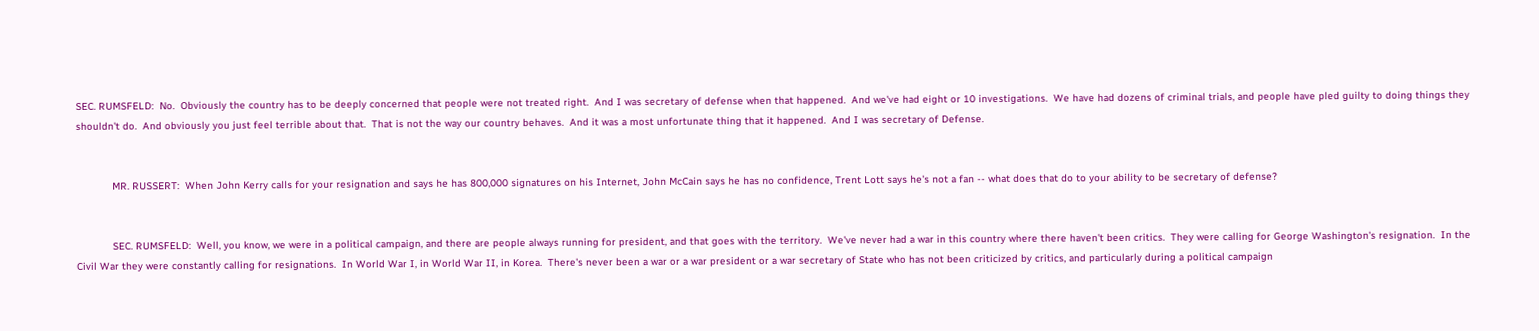SEC. RUMSFELD:  No.  Obviously the country has to be deeply concerned that people were not treated right.  And I was secretary of defense when that happened.  And we've had eight or 10 investigations.  We have had dozens of criminal trials, and people have pled guilty to doing things they shouldn't do.  And obviously you just feel terrible about that.  That is not the way our country behaves.  And it was a most unfortunate thing that it happened.  And I was secretary of Defense.


            MR. RUSSERT:  When John Kerry calls for your resignation and says he has 800,000 signatures on his Internet, John McCain says he has no confidence, Trent Lott says he's not a fan -- what does that do to your ability to be secretary of defense?


            SEC. RUMSFELD:  Well, you know, we were in a political campaign, and there are people always running for president, and that goes with the territory.  We've never had a war in this country where there haven't been critics.  They were calling for George Washington's resignation.  In the Civil War they were constantly calling for resignations.  In World War I, in World War II, in Korea.  There's never been a war or a war president or a war secretary of State who has not been criticized by critics, and particularly during a political campaign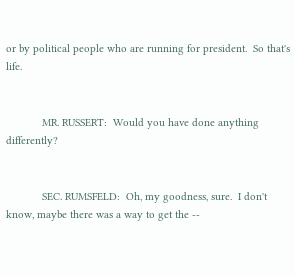or by political people who are running for president.  So that's life.


            MR. RUSSERT:  Would you have done anything differently?


            SEC. RUMSFELD:  Oh, my goodness, sure.  I don't know, maybe there was a way to get the --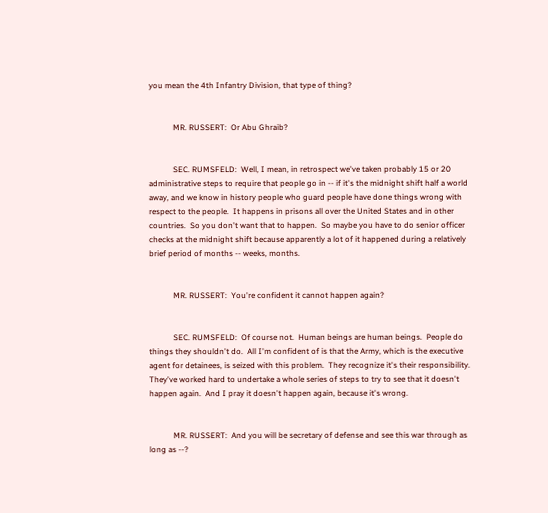you mean the 4th Infantry Division, that type of thing?


            MR. RUSSERT:  Or Abu Ghraib?


            SEC. RUMSFELD:  Well, I mean, in retrospect we've taken probably 15 or 20 administrative steps to require that people go in -- if it's the midnight shift half a world away, and we know in history people who guard people have done things wrong with respect to the people.  It happens in prisons all over the United States and in other countries.  So you don't want that to happen.  So maybe you have to do senior officer checks at the midnight shift because apparently a lot of it happened during a relatively brief period of months -- weeks, months.


            MR. RUSSERT:  You're confident it cannot happen again?


            SEC. RUMSFELD:  Of course not.  Human beings are human beings.  People do things they shouldn't do.  All I'm confident of is that the Army, which is the executive agent for detainees, is seized with this problem.  They recognize it's their responsibility.  They've worked hard to undertake a whole series of steps to try to see that it doesn't happen again.  And I pray it doesn't happen again, because it's wrong.


            MR. RUSSERT:  And you will be secretary of defense and see this war through as long as --?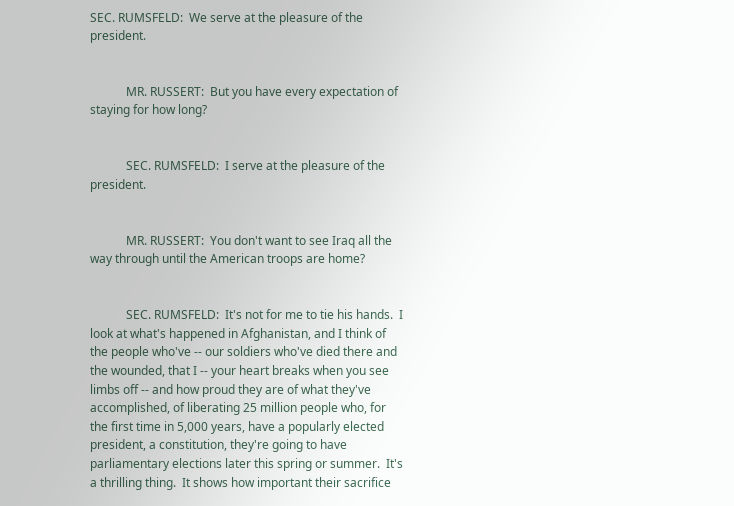SEC. RUMSFELD:  We serve at the pleasure of the president.


            MR. RUSSERT:  But you have every expectation of staying for how long?


            SEC. RUMSFELD:  I serve at the pleasure of the president.


            MR. RUSSERT:  You don't want to see Iraq all the way through until the American troops are home?


            SEC. RUMSFELD:  It's not for me to tie his hands.  I look at what's happened in Afghanistan, and I think of the people who've -- our soldiers who've died there and the wounded, that I -- your heart breaks when you see limbs off -- and how proud they are of what they've accomplished, of liberating 25 million people who, for the first time in 5,000 years, have a popularly elected president, a constitution, they're going to have parliamentary elections later this spring or summer.  It's a thrilling thing.  It shows how important their sacrifice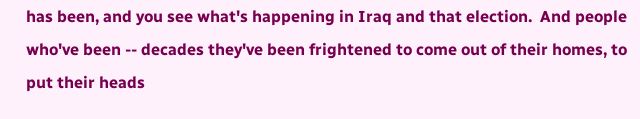has been, and you see what's happening in Iraq and that election.  And people who've been -- decades they've been frightened to come out of their homes, to put their heads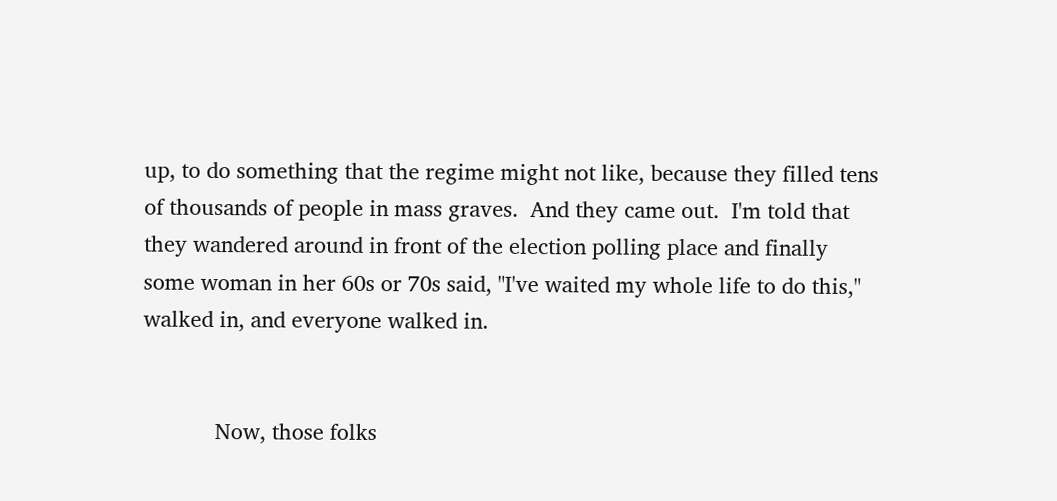up, to do something that the regime might not like, because they filled tens of thousands of people in mass graves.  And they came out.  I'm told that they wandered around in front of the election polling place and finally some woman in her 60s or 70s said, "I've waited my whole life to do this," walked in, and everyone walked in.


            Now, those folks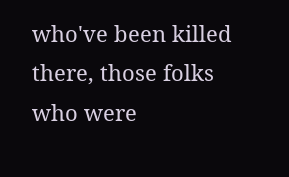who've been killed there, those folks who were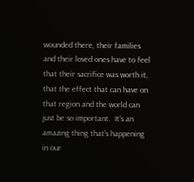wounded there, their families and their loved ones have to feel that their sacrifice was worth it, that the effect that can have on that region and the world can just be so important.  It's an amazing thing that's happening in our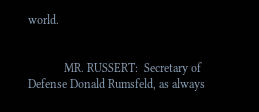world.


            MR. RUSSERT:  Secretary of Defense Donald Rumsfeld, as always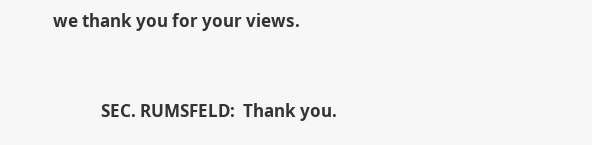we thank you for your views.


            SEC. RUMSFELD:  Thank you.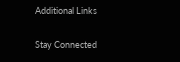Additional Links

Stay Connected